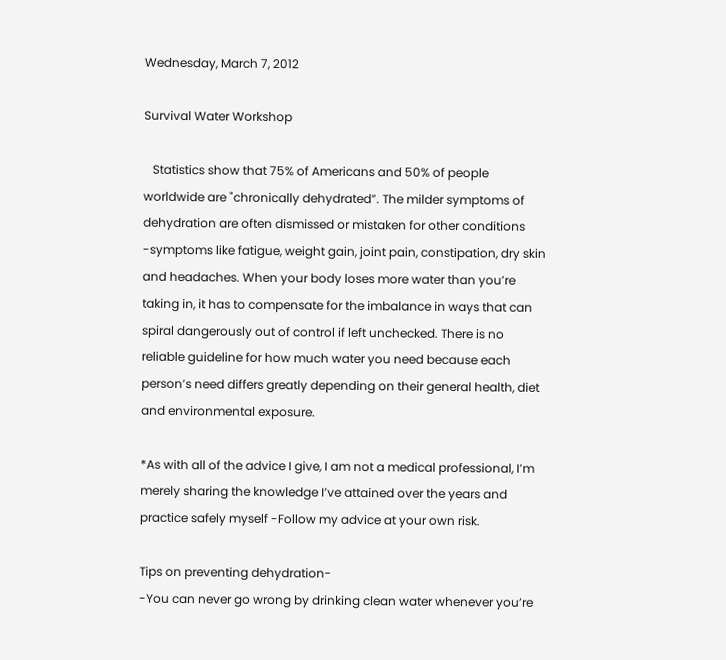Wednesday, March 7, 2012

Survival Water Workshop

   Statistics show that 75% of Americans and 50% of people worldwide are "chronically dehydrated”. The milder symptoms of dehydration are often dismissed or mistaken for other conditions -symptoms like fatigue, weight gain, joint pain, constipation, dry skin and headaches. When your body loses more water than you’re taking in, it has to compensate for the imbalance in ways that can spiral dangerously out of control if left unchecked. There is no reliable guideline for how much water you need because each person’s need differs greatly depending on their general health, diet and environmental exposure.

*As with all of the advice I give, I am not a medical professional, I’m merely sharing the knowledge I’ve attained over the years and practice safely myself -Follow my advice at your own risk.

Tips on preventing dehydration-
-You can never go wrong by drinking clean water whenever you’re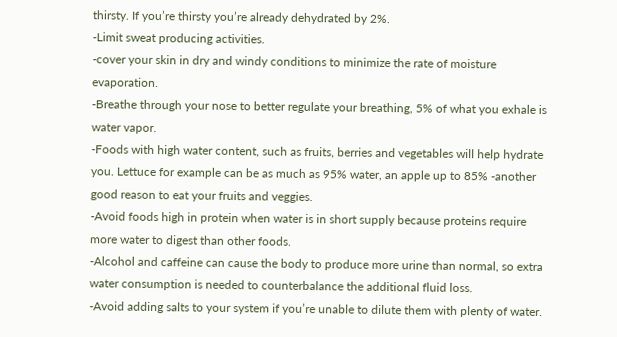thirsty. If you’re thirsty you’re already dehydrated by 2%.
-Limit sweat producing activities.
-cover your skin in dry and windy conditions to minimize the rate of moisture evaporation.
-Breathe through your nose to better regulate your breathing, 5% of what you exhale is water vapor.
-Foods with high water content, such as fruits, berries and vegetables will help hydrate you. Lettuce for example can be as much as 95% water, an apple up to 85% -another good reason to eat your fruits and veggies.
-Avoid foods high in protein when water is in short supply because proteins require more water to digest than other foods.
-Alcohol and caffeine can cause the body to produce more urine than normal, so extra water consumption is needed to counterbalance the additional fluid loss.
-Avoid adding salts to your system if you’re unable to dilute them with plenty of water.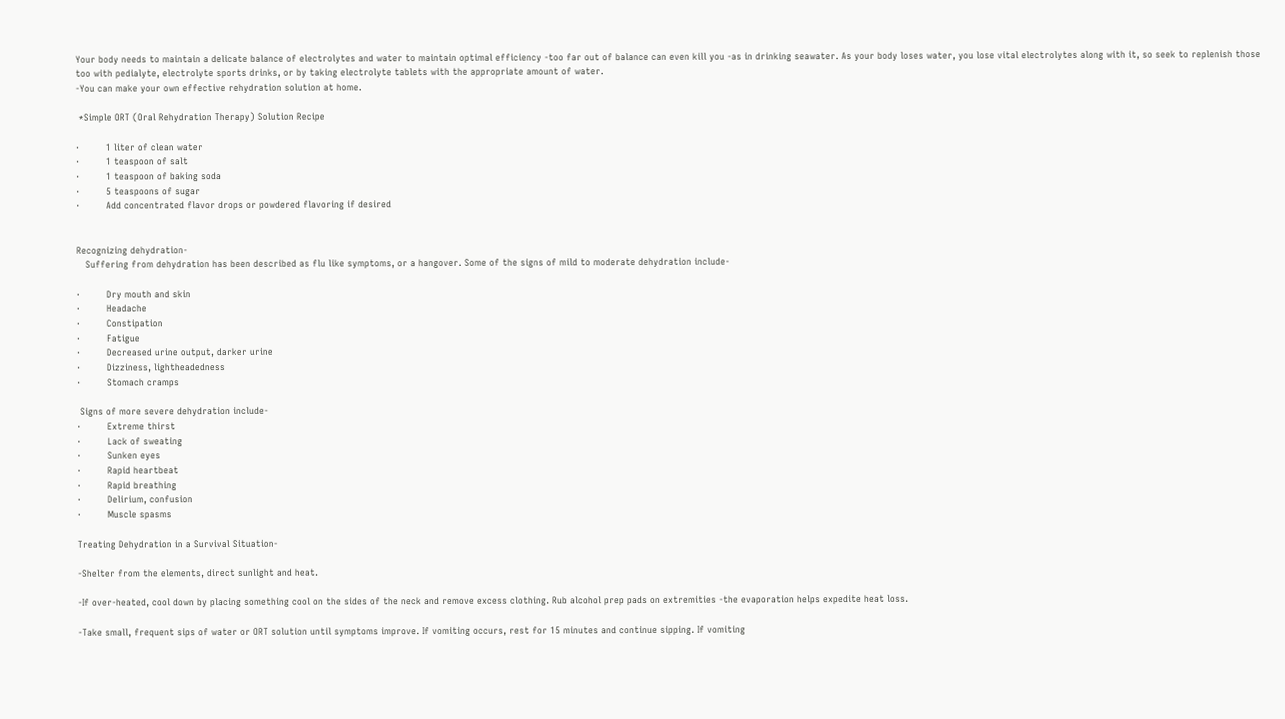Your body needs to maintain a delicate balance of electrolytes and water to maintain optimal efficiency -too far out of balance can even kill you -as in drinking seawater. As your body loses water, you lose vital electrolytes along with it, so seek to replenish those too with pedialyte, electrolyte sports drinks, or by taking electrolyte tablets with the appropriate amount of water.
-You can make your own effective rehydration solution at home.

 *Simple ORT (Oral Rehydration Therapy) Solution Recipe

·         1 liter of clean water
·         1 teaspoon of salt
·         1 teaspoon of baking soda
·         5 teaspoons of sugar
·         Add concentrated flavor drops or powdered flavoring if desired


Recognizing dehydration-
   Suffering from dehydration has been described as flu like symptoms, or a hangover. Some of the signs of mild to moderate dehydration include-

·         Dry mouth and skin
·         Headache
·         Constipation
·         Fatigue
·         Decreased urine output, darker urine
·         Dizziness, lightheadedness
·         Stomach cramps

 Signs of more severe dehydration include-
·         Extreme thirst
·         Lack of sweating
·         Sunken eyes
·         Rapid heartbeat
·         Rapid breathing
·         Delirium, confusion
·         Muscle spasms

Treating Dehydration in a Survival Situation-

-Shelter from the elements, direct sunlight and heat.

-If over-heated, cool down by placing something cool on the sides of the neck and remove excess clothing. Rub alcohol prep pads on extremities -the evaporation helps expedite heat loss.

-Take small, frequent sips of water or ORT solution until symptoms improve. If vomiting occurs, rest for 15 minutes and continue sipping. If vomiting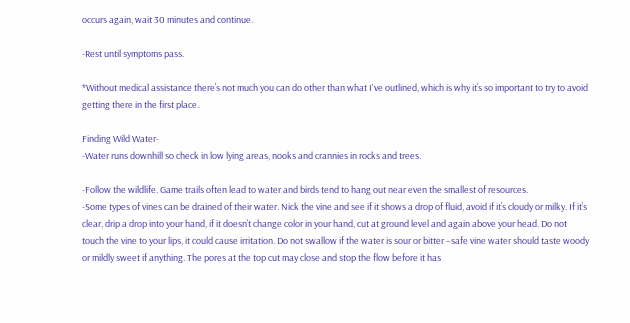occurs again, wait 30 minutes and continue.

-Rest until symptoms pass.

*Without medical assistance there’s not much you can do other than what I've outlined, which is why it’s so important to try to avoid getting there in the first place.

Finding Wild Water-
-Water runs downhill so check in low lying areas, nooks and crannies in rocks and trees.

-Follow the wildlife. Game trails often lead to water and birds tend to hang out near even the smallest of resources.
-Some types of vines can be drained of their water. Nick the vine and see if it shows a drop of fluid, avoid if it’s cloudy or milky. If it’s clear, drip a drop into your hand, if it doesn’t change color in your hand, cut at ground level and again above your head. Do not touch the vine to your lips, it could cause irritation. Do not swallow if the water is sour or bitter –safe vine water should taste woody or mildly sweet if anything. The pores at the top cut may close and stop the flow before it has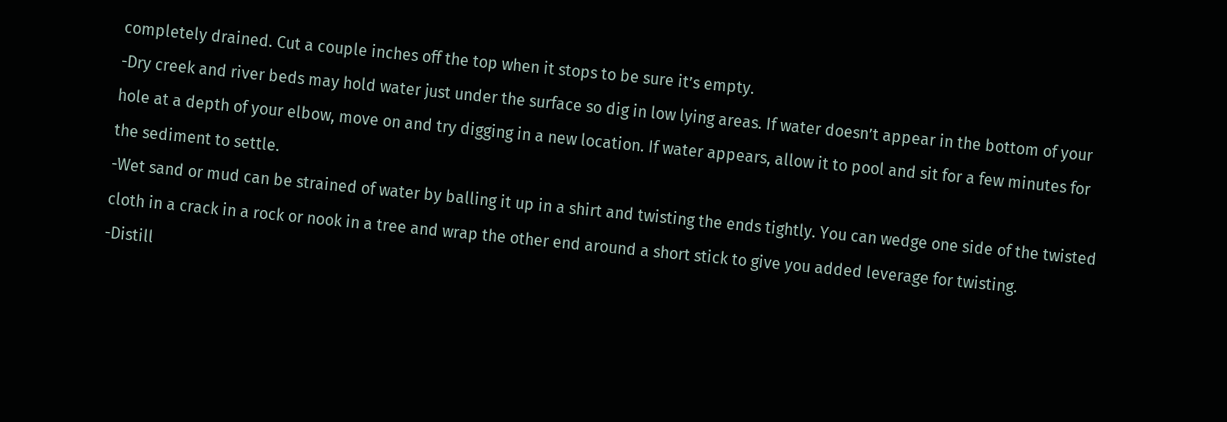completely drained. Cut a couple inches off the top when it stops to be sure it’s empty.
-Dry creek and river beds may hold water just under the surface so dig in low lying areas. If water doesn’t appear in the bottom of your hole at a depth of your elbow, move on and try digging in a new location. If water appears, allow it to pool and sit for a few minutes for the sediment to settle.
-Wet sand or mud can be strained of water by balling it up in a shirt and twisting the ends tightly. You can wedge one side of the twisted cloth in a crack in a rock or nook in a tree and wrap the other end around a short stick to give you added leverage for twisting.
-Distill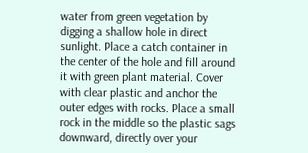water from green vegetation by digging a shallow hole in direct sunlight. Place a catch container in the center of the hole and fill around it with green plant material. Cover with clear plastic and anchor the outer edges with rocks. Place a small rock in the middle so the plastic sags downward, directly over your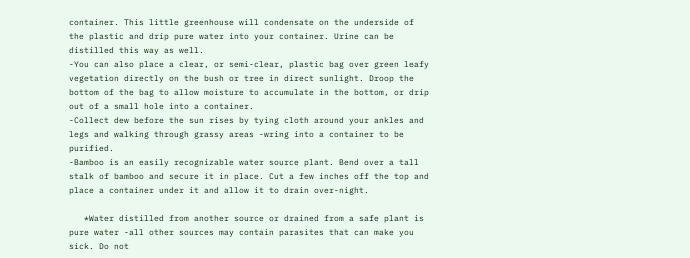container. This little greenhouse will condensate on the underside of the plastic and drip pure water into your container. Urine can be distilled this way as well.
-You can also place a clear, or semi-clear, plastic bag over green leafy vegetation directly on the bush or tree in direct sunlight. Droop the bottom of the bag to allow moisture to accumulate in the bottom, or drip out of a small hole into a container.
-Collect dew before the sun rises by tying cloth around your ankles and legs and walking through grassy areas -wring into a container to be purified.
-Bamboo is an easily recognizable water source plant. Bend over a tall stalk of bamboo and secure it in place. Cut a few inches off the top and place a container under it and allow it to drain over-night.

   *Water distilled from another source or drained from a safe plant is pure water -all other sources may contain parasites that can make you sick. Do not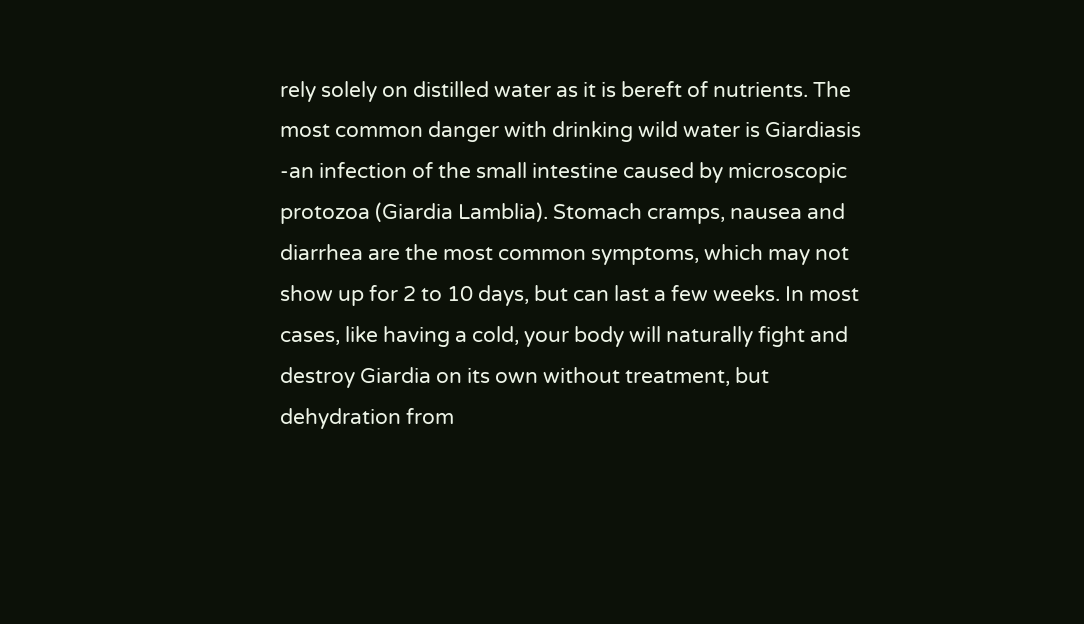rely solely on distilled water as it is bereft of nutrients. The most common danger with drinking wild water is Giardiasis -an infection of the small intestine caused by microscopic protozoa (Giardia Lamblia). Stomach cramps, nausea and diarrhea are the most common symptoms, which may not show up for 2 to 10 days, but can last a few weeks. In most cases, like having a cold, your body will naturally fight and destroy Giardia on its own without treatment, but dehydration from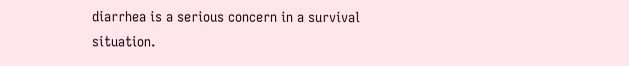diarrhea is a serious concern in a survival situation.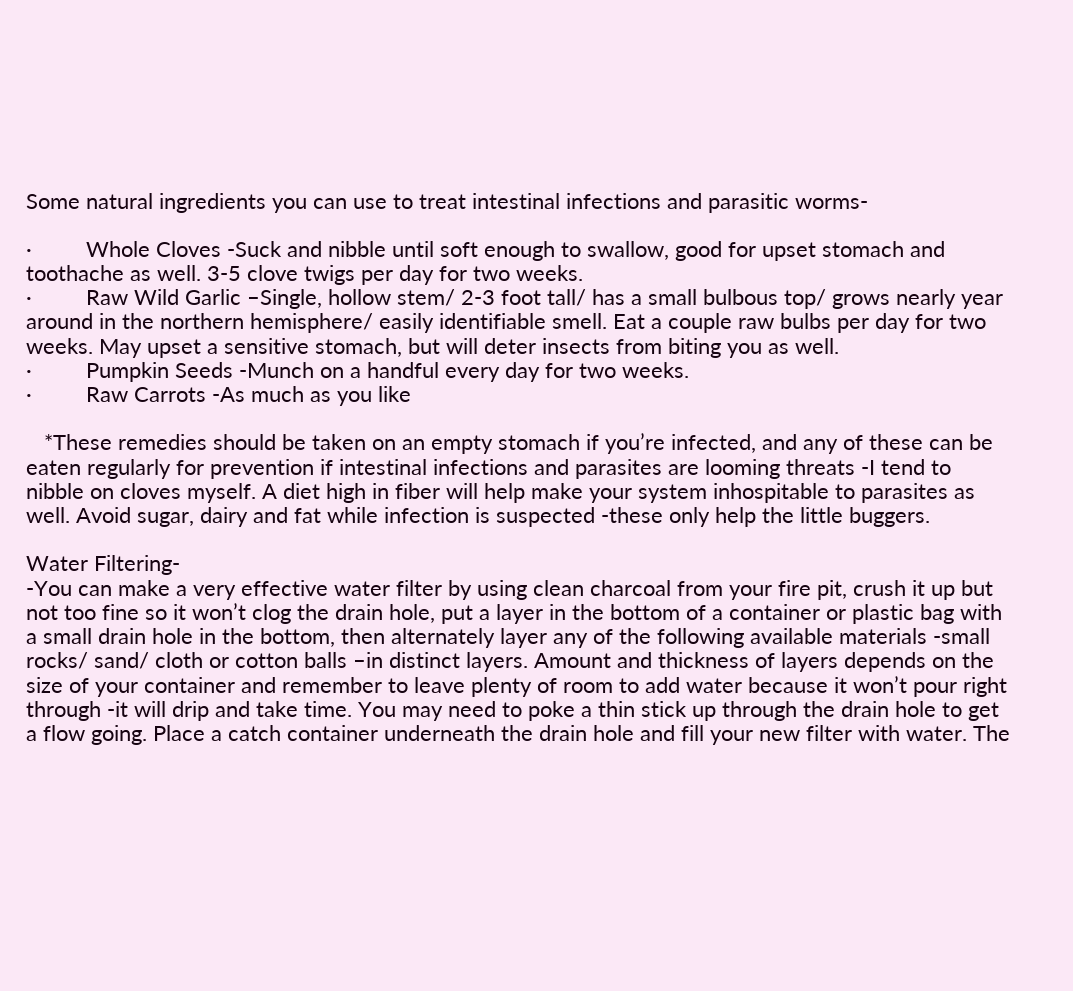Some natural ingredients you can use to treat intestinal infections and parasitic worms-

·         Whole Cloves -Suck and nibble until soft enough to swallow, good for upset stomach and toothache as well. 3-5 clove twigs per day for two weeks.
·         Raw Wild Garlic –Single, hollow stem/ 2-3 foot tall/ has a small bulbous top/ grows nearly year around in the northern hemisphere/ easily identifiable smell. Eat a couple raw bulbs per day for two weeks. May upset a sensitive stomach, but will deter insects from biting you as well.
·         Pumpkin Seeds -Munch on a handful every day for two weeks.
·         Raw Carrots -As much as you like

   *These remedies should be taken on an empty stomach if you’re infected, and any of these can be eaten regularly for prevention if intestinal infections and parasites are looming threats -I tend to nibble on cloves myself. A diet high in fiber will help make your system inhospitable to parasites as well. Avoid sugar, dairy and fat while infection is suspected -these only help the little buggers.

Water Filtering-
-You can make a very effective water filter by using clean charcoal from your fire pit, crush it up but not too fine so it won’t clog the drain hole, put a layer in the bottom of a container or plastic bag with a small drain hole in the bottom, then alternately layer any of the following available materials -small rocks/ sand/ cloth or cotton balls –in distinct layers. Amount and thickness of layers depends on the size of your container and remember to leave plenty of room to add water because it won’t pour right through -it will drip and take time. You may need to poke a thin stick up through the drain hole to get a flow going. Place a catch container underneath the drain hole and fill your new filter with water. The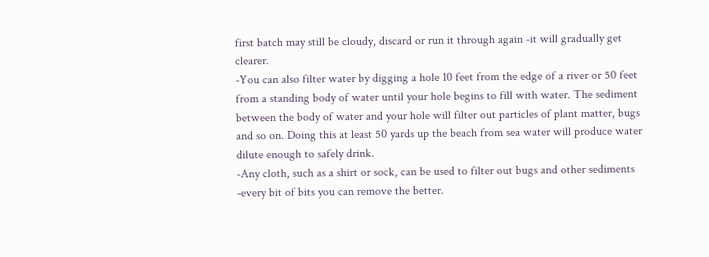first batch may still be cloudy, discard or run it through again -it will gradually get clearer.
-You can also filter water by digging a hole 10 feet from the edge of a river or 50 feet from a standing body of water until your hole begins to fill with water. The sediment between the body of water and your hole will filter out particles of plant matter, bugs and so on. Doing this at least 50 yards up the beach from sea water will produce water dilute enough to safely drink.
-Any cloth, such as a shirt or sock, can be used to filter out bugs and other sediments -every bit of bits you can remove the better.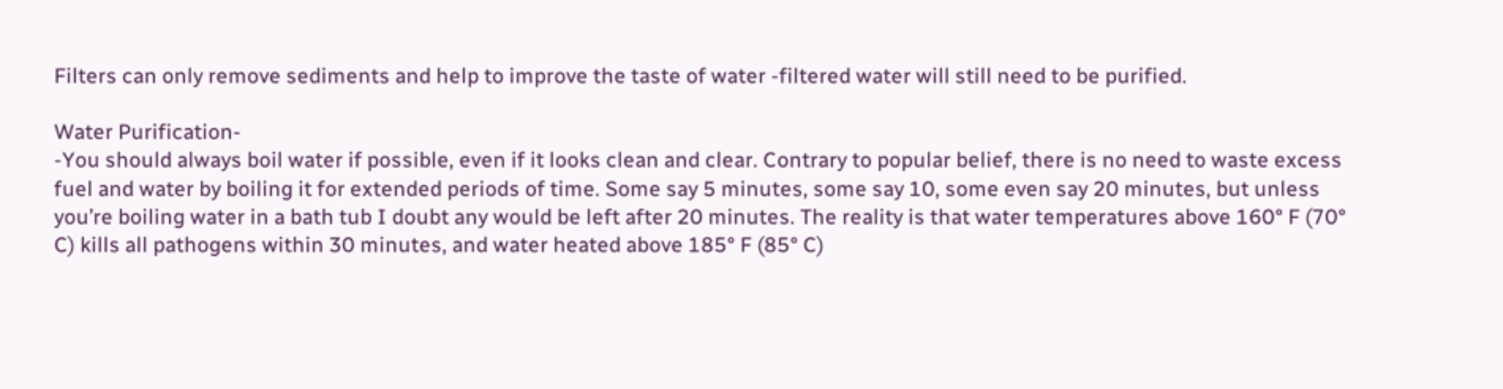Filters can only remove sediments and help to improve the taste of water -filtered water will still need to be purified.

Water Purification-
-You should always boil water if possible, even if it looks clean and clear. Contrary to popular belief, there is no need to waste excess fuel and water by boiling it for extended periods of time. Some say 5 minutes, some say 10, some even say 20 minutes, but unless you’re boiling water in a bath tub I doubt any would be left after 20 minutes. The reality is that water temperatures above 160° F (70° C) kills all pathogens within 30 minutes, and water heated above 185° F (85° C)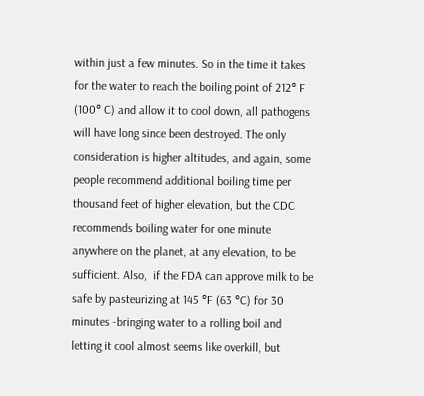within just a few minutes. So in the time it takes for the water to reach the boiling point of 212° F (100° C) and allow it to cool down, all pathogens will have long since been destroyed. The only consideration is higher altitudes, and again, some people recommend additional boiling time per thousand feet of higher elevation, but the CDC recommends boiling water for one minute anywhere on the planet, at any elevation, to be sufficient. Also,  if the FDA can approve milk to be safe by pasteurizing at 145 °F (63 °C) for 30 minutes -bringing water to a rolling boil and letting it cool almost seems like overkill, but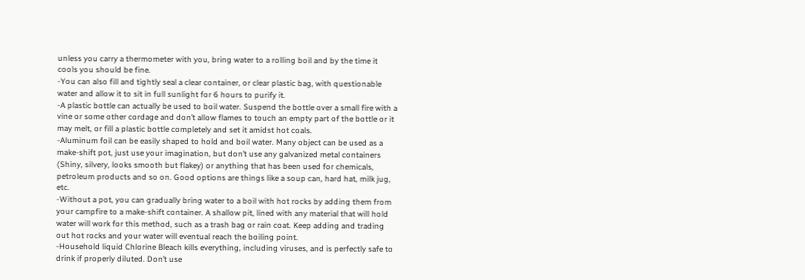unless you carry a thermometer with you, bring water to a rolling boil and by the time it cools you should be fine.
-You can also fill and tightly seal a clear container, or clear plastic bag, with questionable water and allow it to sit in full sunlight for 6 hours to purify it.
-A plastic bottle can actually be used to boil water. Suspend the bottle over a small fire with a vine or some other cordage and don’t allow flames to touch an empty part of the bottle or it may melt, or fill a plastic bottle completely and set it amidst hot coals.
-Aluminum foil can be easily shaped to hold and boil water. Many object can be used as a make-shift pot, just use your imagination, but don’t use any galvanized metal containers (Shiny, silvery, looks smooth but flakey) or anything that has been used for chemicals, petroleum products and so on. Good options are things like a soup can, hard hat, milk jug, etc.
-Without a pot, you can gradually bring water to a boil with hot rocks by adding them from your campfire to a make-shift container. A shallow pit, lined with any material that will hold water will work for this method, such as a trash bag or rain coat. Keep adding and trading out hot rocks and your water will eventual reach the boiling point.
-Household liquid Chlorine Bleach kills everything, including viruses, and is perfectly safe to drink if properly diluted. Don’t use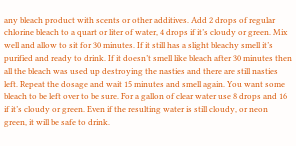any bleach product with scents or other additives. Add 2 drops of regular chlorine bleach to a quart or liter of water, 4 drops if it’s cloudy or green. Mix well and allow to sit for 30 minutes. If it still has a slight bleachy smell it’s purified and ready to drink. If it doesn’t smell like bleach after 30 minutes then all the bleach was used up destroying the nasties and there are still nasties left. Repeat the dosage and wait 15 minutes and smell again. You want some bleach to be left over to be sure. For a gallon of clear water use 8 drops and 16 if it’s cloudy or green. Even if the resulting water is still cloudy, or neon green, it will be safe to drink.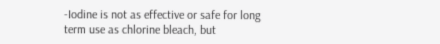-Iodine is not as effective or safe for long term use as chlorine bleach, but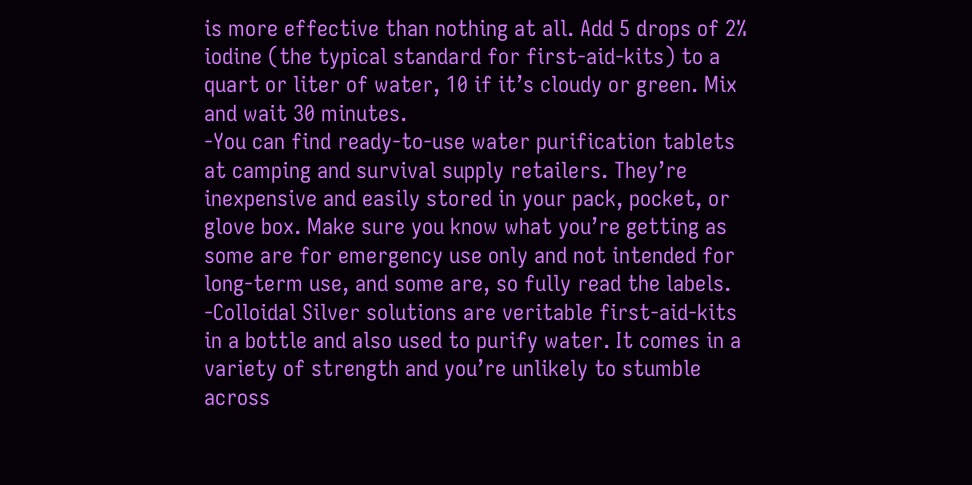is more effective than nothing at all. Add 5 drops of 2% iodine (the typical standard for first-aid-kits) to a quart or liter of water, 10 if it’s cloudy or green. Mix and wait 30 minutes.
-You can find ready-to-use water purification tablets at camping and survival supply retailers. They’re inexpensive and easily stored in your pack, pocket, or glove box. Make sure you know what you’re getting as some are for emergency use only and not intended for long-term use, and some are, so fully read the labels.
-Colloidal Silver solutions are veritable first-aid-kits in a bottle and also used to purify water. It comes in a variety of strength and you’re unlikely to stumble across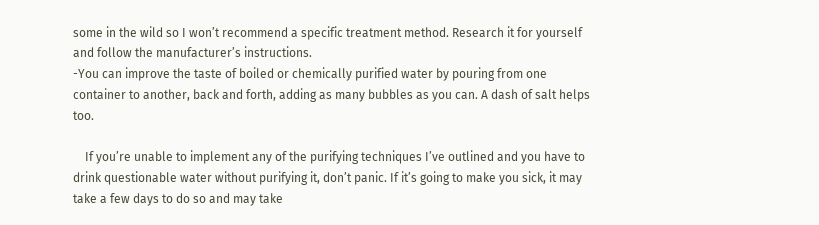some in the wild so I won’t recommend a specific treatment method. Research it for yourself and follow the manufacturer’s instructions.
-You can improve the taste of boiled or chemically purified water by pouring from one container to another, back and forth, adding as many bubbles as you can. A dash of salt helps too.

    If you’re unable to implement any of the purifying techniques I’ve outlined and you have to drink questionable water without purifying it, don’t panic. If it’s going to make you sick, it may take a few days to do so and may take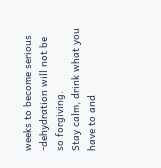weeks to become serious -dehydration will not be so forgiving.
Stay calm, drink what you have to and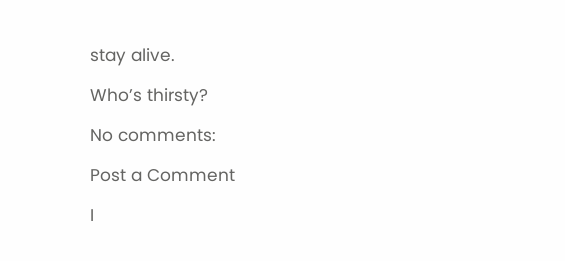stay alive.

Who’s thirsty?

No comments:

Post a Comment

I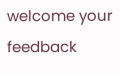welcome your feedback